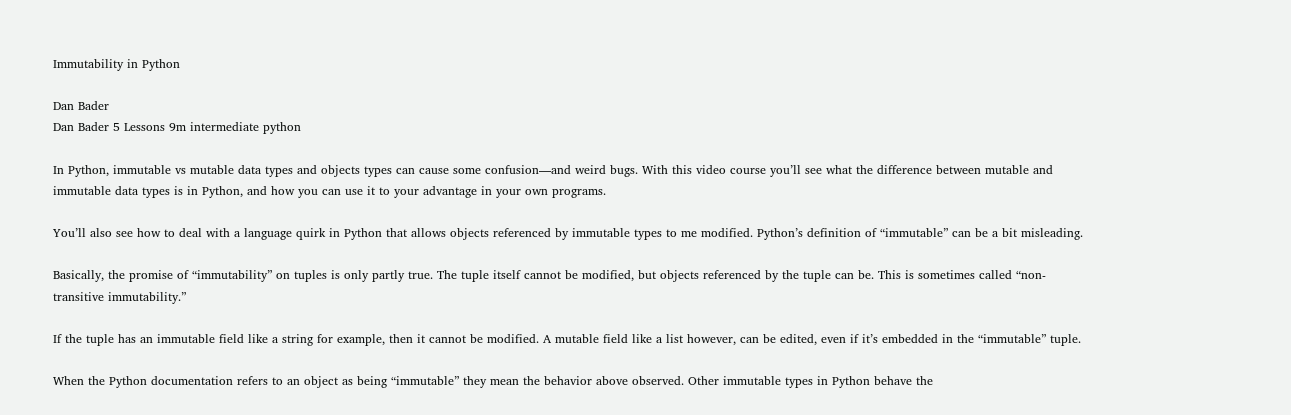Immutability in Python

Dan Bader
Dan Bader 5 Lessons 9m intermediate python

In Python, immutable vs mutable data types and objects types can cause some confusion—and weird bugs. With this video course you’ll see what the difference between mutable and immutable data types is in Python, and how you can use it to your advantage in your own programs.

You’ll also see how to deal with a language quirk in Python that allows objects referenced by immutable types to me modified. Python’s definition of “immutable” can be a bit misleading.

Basically, the promise of “immutability” on tuples is only partly true. The tuple itself cannot be modified, but objects referenced by the tuple can be. This is sometimes called “non-transitive immutability.”

If the tuple has an immutable field like a string for example, then it cannot be modified. A mutable field like a list however, can be edited, even if it’s embedded in the “immutable” tuple.

When the Python documentation refers to an object as being “immutable” they mean the behavior above observed. Other immutable types in Python behave the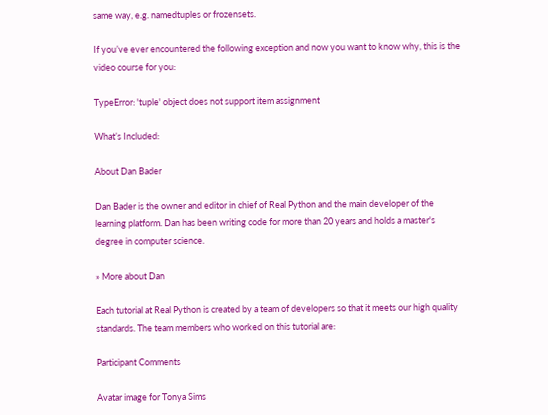same way, e.g. namedtuples or frozensets.

If you’ve ever encountered the following exception and now you want to know why, this is the video course for you:

TypeError: 'tuple' object does not support item assignment

What’s Included:

About Dan Bader

Dan Bader is the owner and editor in chief of Real Python and the main developer of the learning platform. Dan has been writing code for more than 20 years and holds a master's degree in computer science.

» More about Dan

Each tutorial at Real Python is created by a team of developers so that it meets our high quality standards. The team members who worked on this tutorial are:

Participant Comments

Avatar image for Tonya Sims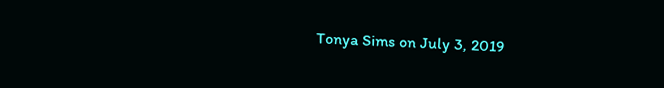Tonya Sims on July 3, 2019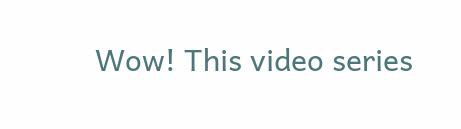Wow! This video series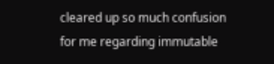cleared up so much confusion for me regarding immutable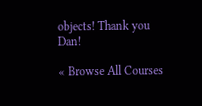objects! Thank you Dan!

« Browse All Courses